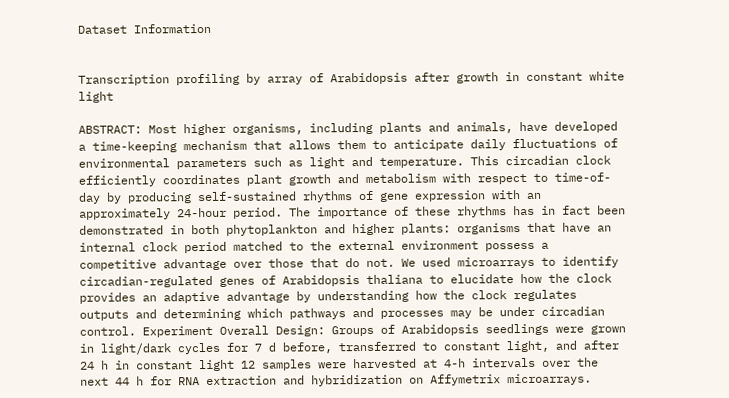Dataset Information


Transcription profiling by array of Arabidopsis after growth in constant white light

ABSTRACT: Most higher organisms, including plants and animals, have developed a time-keeping mechanism that allows them to anticipate daily fluctuations of environmental parameters such as light and temperature. This circadian clock efficiently coordinates plant growth and metabolism with respect to time-of-day by producing self-sustained rhythms of gene expression with an approximately 24-hour period. The importance of these rhythms has in fact been demonstrated in both phytoplankton and higher plants: organisms that have an internal clock period matched to the external environment possess a competitive advantage over those that do not. We used microarrays to identify circadian-regulated genes of Arabidopsis thaliana to elucidate how the clock provides an adaptive advantage by understanding how the clock regulates outputs and determining which pathways and processes may be under circadian control. Experiment Overall Design: Groups of Arabidopsis seedlings were grown in light/dark cycles for 7 d before, transferred to constant light, and after 24 h in constant light 12 samples were harvested at 4-h intervals over the next 44 h for RNA extraction and hybridization on Affymetrix microarrays.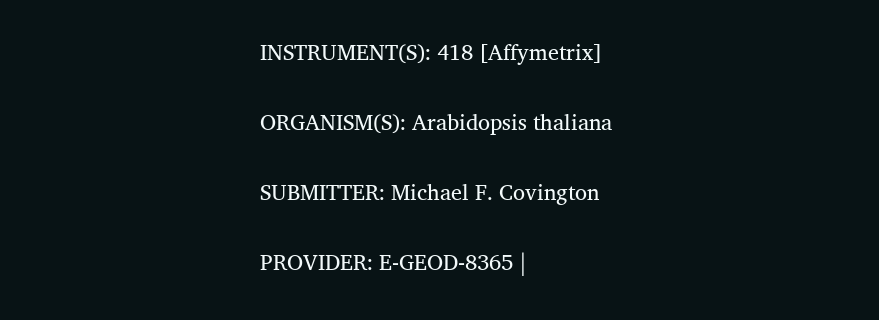INSTRUMENT(S): 418 [Affymetrix]

ORGANISM(S): Arabidopsis thaliana

SUBMITTER: Michael F. Covington

PROVIDER: E-GEOD-8365 |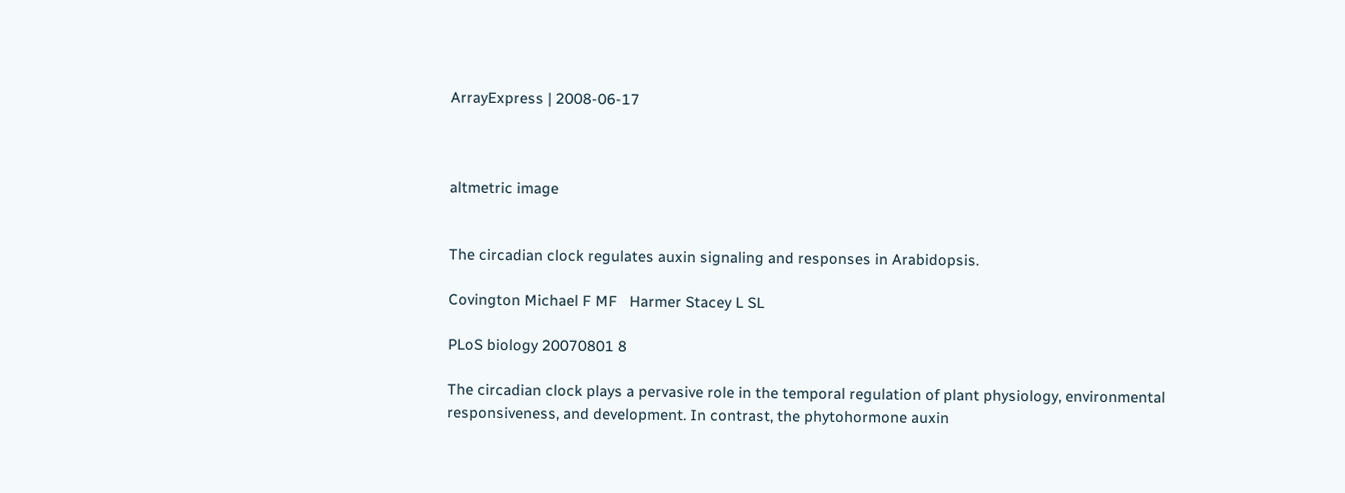ArrayExpress | 2008-06-17



altmetric image


The circadian clock regulates auxin signaling and responses in Arabidopsis.

Covington Michael F MF   Harmer Stacey L SL

PLoS biology 20070801 8

The circadian clock plays a pervasive role in the temporal regulation of plant physiology, environmental responsiveness, and development. In contrast, the phytohormone auxin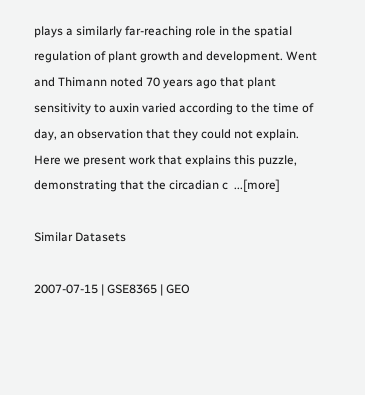plays a similarly far-reaching role in the spatial regulation of plant growth and development. Went and Thimann noted 70 years ago that plant sensitivity to auxin varied according to the time of day, an observation that they could not explain. Here we present work that explains this puzzle, demonstrating that the circadian c  ...[more]

Similar Datasets

2007-07-15 | GSE8365 | GEO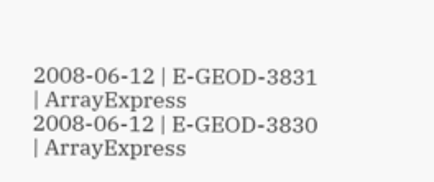2008-06-12 | E-GEOD-3831 | ArrayExpress
2008-06-12 | E-GEOD-3830 | ArrayExpress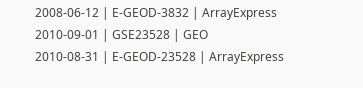2008-06-12 | E-GEOD-3832 | ArrayExpress
2010-09-01 | GSE23528 | GEO
2010-08-31 | E-GEOD-23528 | ArrayExpress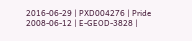2016-06-29 | PXD004276 | Pride
2008-06-12 | E-GEOD-3828 |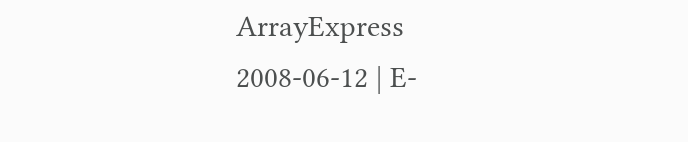ArrayExpress
2008-06-12 | E-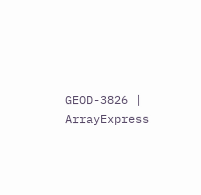GEOD-3826 | ArrayExpress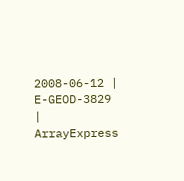2008-06-12 | E-GEOD-3829 | ArrayExpress